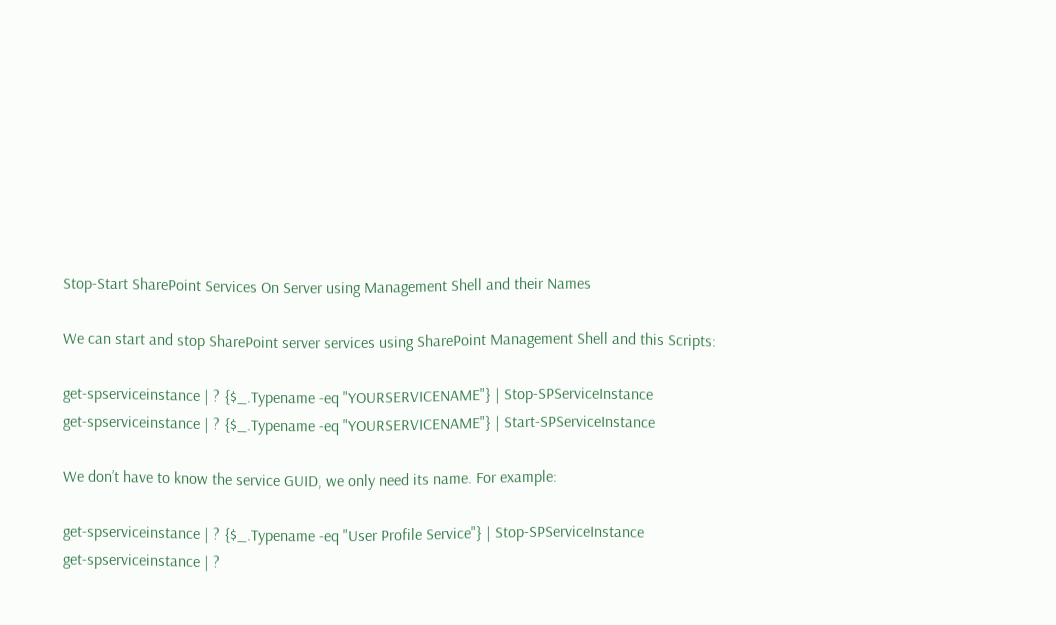Stop-Start SharePoint Services On Server using Management Shell and their Names

We can start and stop SharePoint server services using SharePoint Management Shell and this Scripts:

get-spserviceinstance | ? {$_.Typename -eq "YOURSERVICENAME"} | Stop-SPServiceInstance
get-spserviceinstance | ? {$_.Typename -eq "YOURSERVICENAME"} | Start-SPServiceInstance

We don’t have to know the service GUID, we only need its name. For example:

get-spserviceinstance | ? {$_.Typename -eq "User Profile Service"} | Stop-SPServiceInstance
get-spserviceinstance | ?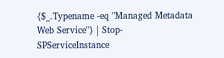{$_.Typename -eq "Managed Metadata Web Service"} | Stop-SPServiceInstance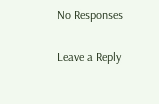No Responses

Leave a Reply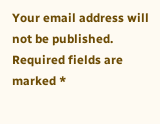Your email address will not be published. Required fields are marked *